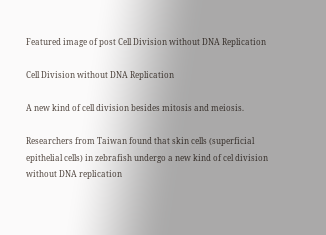Featured image of post Cell Division without DNA Replication

Cell Division without DNA Replication

A new kind of cell division besides mitosis and meiosis.

Researchers from Taiwan found that skin cells (superficial epithelial cells) in zebrafish undergo a new kind of cel division without DNA replication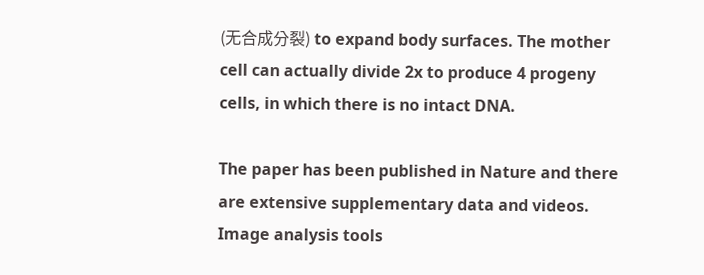(无合成分裂) to expand body surfaces. The mother cell can actually divide 2x to produce 4 progeny cells, in which there is no intact DNA.

The paper has been published in Nature and there are extensive supplementary data and videos. Image analysis tools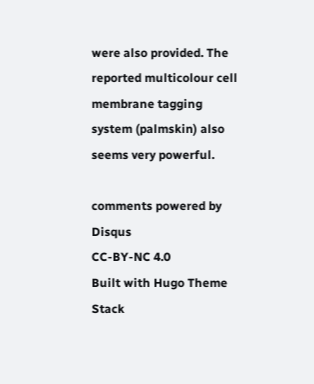were also provided. The reported multicolour cell membrane tagging system (palmskin) also seems very powerful.

comments powered by Disqus
CC-BY-NC 4.0
Built with Hugo Theme Stack